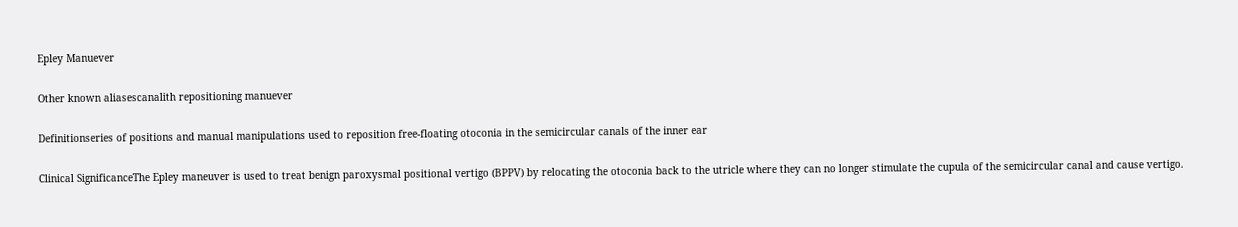Epley Manuever

Other known aliasescanalith repositioning manuever

Definitionseries of positions and manual manipulations used to reposition free-floating otoconia in the semicircular canals of the inner ear

Clinical SignificanceThe Epley maneuver is used to treat benign paroxysmal positional vertigo (BPPV) by relocating the otoconia back to the utricle where they can no longer stimulate the cupula of the semicircular canal and cause vertigo.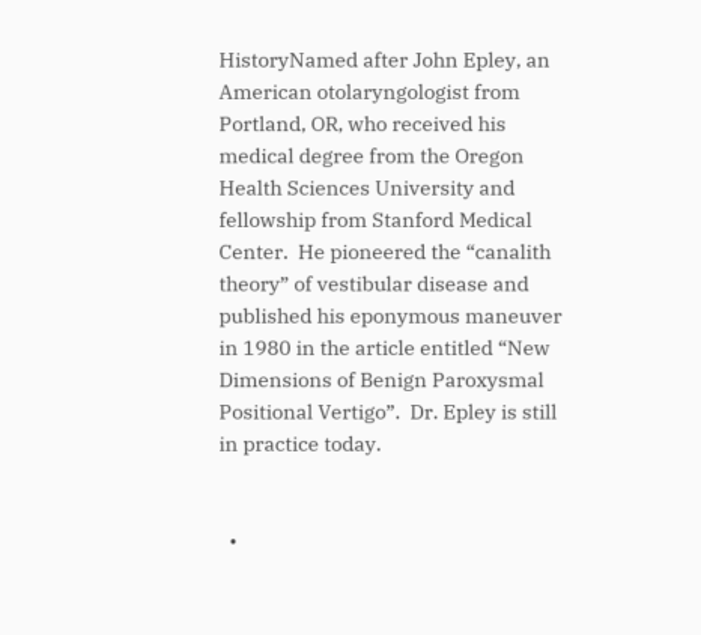HistoryNamed after John Epley, an American otolaryngologist from Portland, OR, who received his medical degree from the Oregon Health Sciences University and fellowship from Stanford Medical Center.  He pioneered the “canalith theory” of vestibular disease and published his eponymous maneuver in 1980 in the article entitled “New Dimensions of Benign Paroxysmal Positional Vertigo”.  Dr. Epley is still in practice today.


  •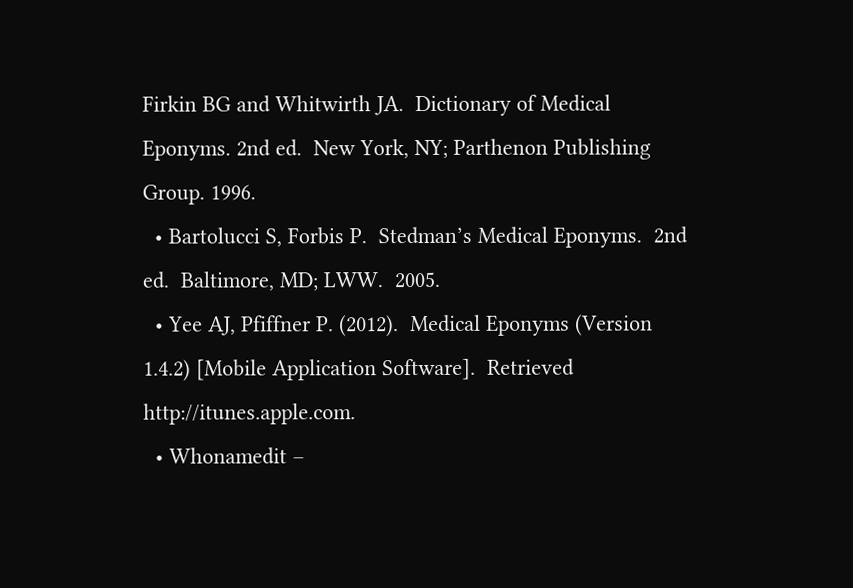Firkin BG and Whitwirth JA.  Dictionary of Medical Eponyms. 2nd ed.  New York, NY; Parthenon Publishing Group. 1996.
  • Bartolucci S, Forbis P.  Stedman’s Medical Eponyms.  2nd ed.  Baltimore, MD; LWW.  2005.
  • Yee AJ, Pfiffner P. (2012).  Medical Eponyms (Version 1.4.2) [Mobile Application Software].  Retrieved http://itunes.apple.com.
  • Whonamedit –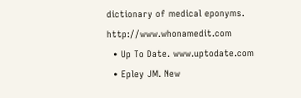dictionary of medical eponyms. http://www.whonamedit.com
  • Up To Date. www.uptodate.com
  • Epley JM. New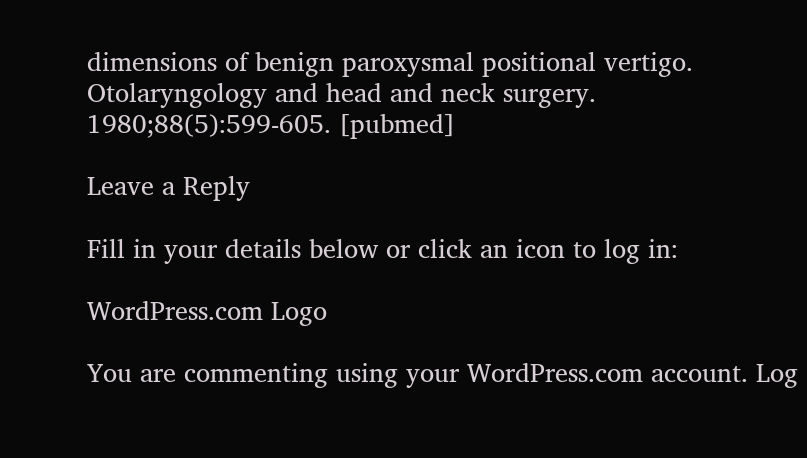dimensions of benign paroxysmal positional vertigo. Otolaryngology and head and neck surgery. 1980;88(5):599-605. [pubmed]

Leave a Reply

Fill in your details below or click an icon to log in:

WordPress.com Logo

You are commenting using your WordPress.com account. Log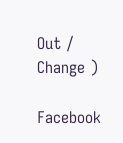Out /  Change )

Facebook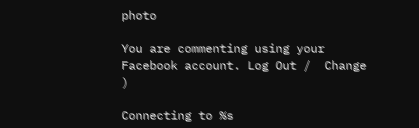photo

You are commenting using your Facebook account. Log Out /  Change )

Connecting to %s